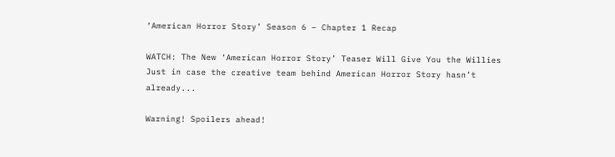‘American Horror Story’ Season 6 – Chapter 1 Recap

WATCH: The New ‘American Horror Story’ Teaser Will Give You the Willies
Just in case the creative team behind American Horror Story hasn’t already...

Warning! Spoilers ahead!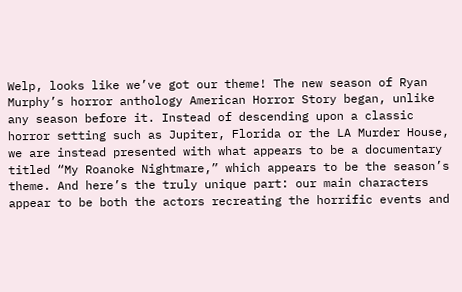Welp, looks like we’ve got our theme! The new season of Ryan Murphy’s horror anthology American Horror Story began, unlike any season before it. Instead of descending upon a classic horror setting such as Jupiter, Florida or the LA Murder House, we are instead presented with what appears to be a documentary titled “My Roanoke Nightmare,” which appears to be the season’s theme. And here’s the truly unique part: our main characters appear to be both the actors recreating the horrific events and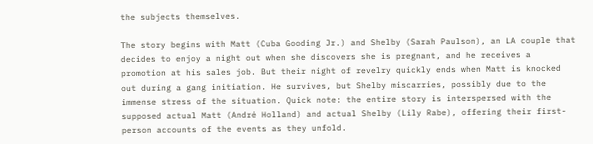the subjects themselves.

The story begins with Matt (Cuba Gooding Jr.) and Shelby (Sarah Paulson), an LA couple that decides to enjoy a night out when she discovers she is pregnant, and he receives a promotion at his sales job. But their night of revelry quickly ends when Matt is knocked out during a gang initiation. He survives, but Shelby miscarries, possibly due to the immense stress of the situation. Quick note: the entire story is interspersed with the supposed actual Matt (André Holland) and actual Shelby (Lily Rabe), offering their first-person accounts of the events as they unfold.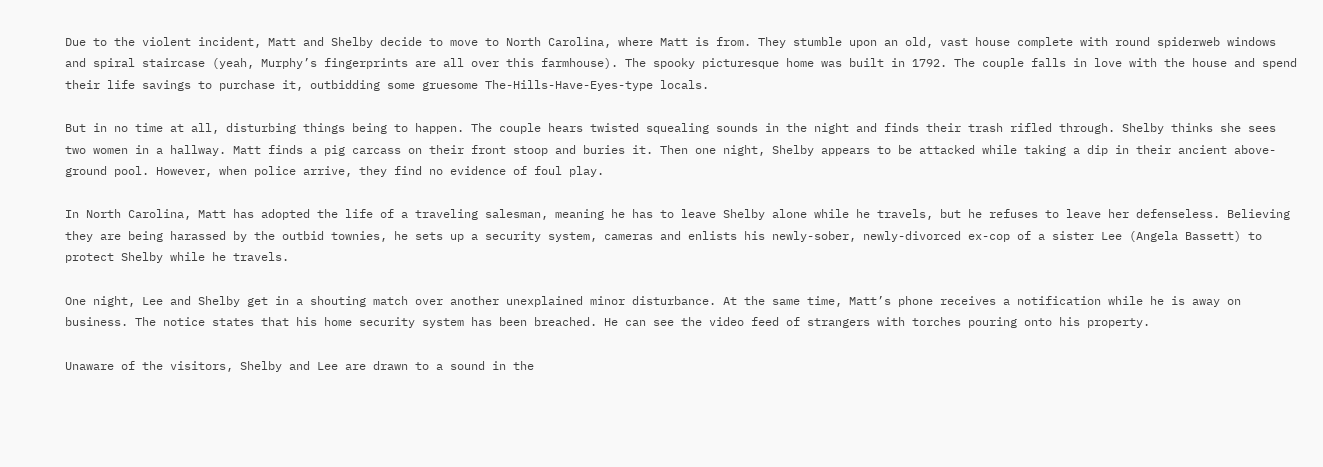Due to the violent incident, Matt and Shelby decide to move to North Carolina, where Matt is from. They stumble upon an old, vast house complete with round spiderweb windows and spiral staircase (yeah, Murphy’s fingerprints are all over this farmhouse). The spooky picturesque home was built in 1792. The couple falls in love with the house and spend their life savings to purchase it, outbidding some gruesome The-Hills-Have-Eyes-type locals.

But in no time at all, disturbing things being to happen. The couple hears twisted squealing sounds in the night and finds their trash rifled through. Shelby thinks she sees two women in a hallway. Matt finds a pig carcass on their front stoop and buries it. Then one night, Shelby appears to be attacked while taking a dip in their ancient above-ground pool. However, when police arrive, they find no evidence of foul play.

In North Carolina, Matt has adopted the life of a traveling salesman, meaning he has to leave Shelby alone while he travels, but he refuses to leave her defenseless. Believing they are being harassed by the outbid townies, he sets up a security system, cameras and enlists his newly-sober, newly-divorced ex-cop of a sister Lee (Angela Bassett) to protect Shelby while he travels.

One night, Lee and Shelby get in a shouting match over another unexplained minor disturbance. At the same time, Matt’s phone receives a notification while he is away on business. The notice states that his home security system has been breached. He can see the video feed of strangers with torches pouring onto his property.

Unaware of the visitors, Shelby and Lee are drawn to a sound in the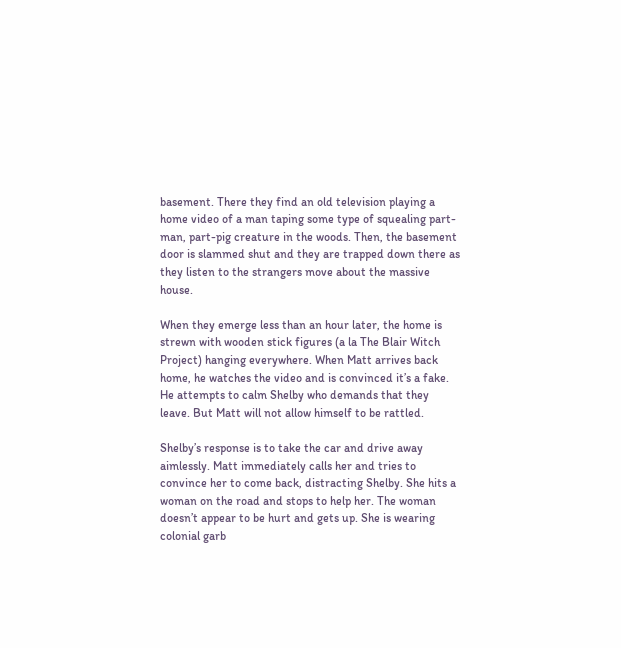basement. There they find an old television playing a home video of a man taping some type of squealing part-man, part-pig creature in the woods. Then, the basement door is slammed shut and they are trapped down there as they listen to the strangers move about the massive house.

When they emerge less than an hour later, the home is strewn with wooden stick figures (a la The Blair Witch Project) hanging everywhere. When Matt arrives back home, he watches the video and is convinced it’s a fake. He attempts to calm Shelby who demands that they leave. But Matt will not allow himself to be rattled.

Shelby’s response is to take the car and drive away aimlessly. Matt immediately calls her and tries to convince her to come back, distracting Shelby. She hits a woman on the road and stops to help her. The woman doesn’t appear to be hurt and gets up. She is wearing colonial garb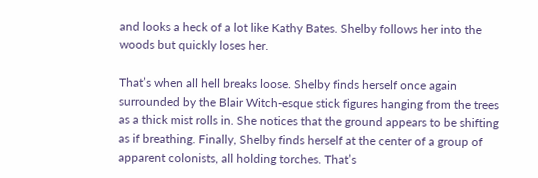and looks a heck of a lot like Kathy Bates. Shelby follows her into the woods but quickly loses her.

That’s when all hell breaks loose. Shelby finds herself once again surrounded by the Blair Witch-esque stick figures hanging from the trees as a thick mist rolls in. She notices that the ground appears to be shifting as if breathing. Finally, Shelby finds herself at the center of a group of apparent colonists, all holding torches. That’s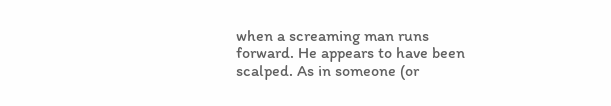when a screaming man runs forward. He appears to have been scalped. As in someone (or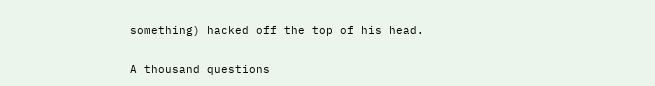something) hacked off the top of his head.

A thousand questions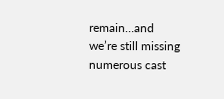remain…and we’re still missing numerous cast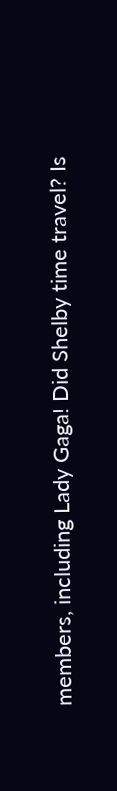members, including Lady Gaga! Did Shelby time travel? Is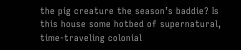the pig creature the season’s baddie? Is this house some hotbed of supernatural, time-traveling colonial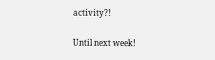activity?!

Until next week!